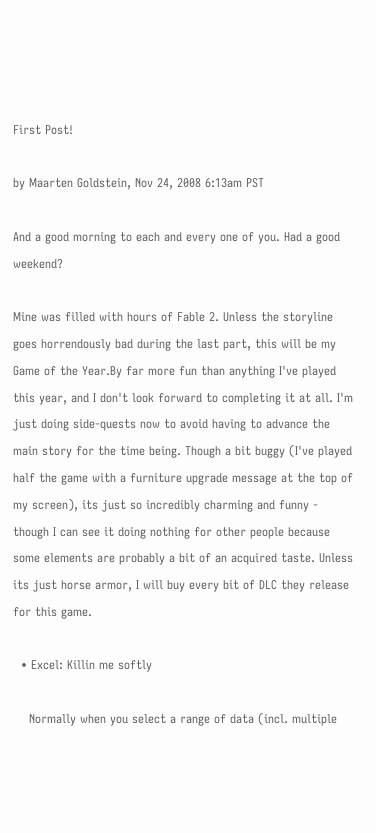First Post!

by Maarten Goldstein, Nov 24, 2008 6:13am PST

And a good morning to each and every one of you. Had a good weekend?

Mine was filled with hours of Fable 2. Unless the storyline goes horrendously bad during the last part, this will be my Game of the Year.By far more fun than anything I've played this year, and I don't look forward to completing it at all. I'm just doing side-quests now to avoid having to advance the main story for the time being. Though a bit buggy (I've played half the game with a furniture upgrade message at the top of my screen), its just so incredibly charming and funny - though I can see it doing nothing for other people because some elements are probably a bit of an acquired taste. Unless its just horse armor, I will buy every bit of DLC they release for this game.

  • Excel: Killin me softly

    Normally when you select a range of data (incl. multiple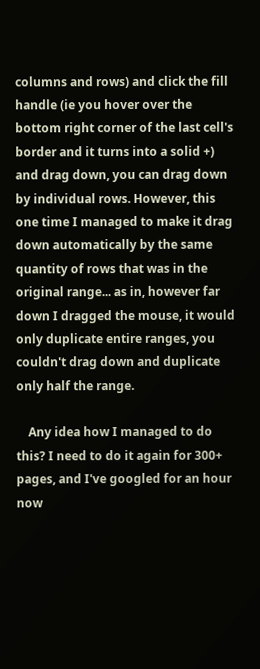columns and rows) and click the fill handle (ie you hover over the bottom right corner of the last cell's border and it turns into a solid +) and drag down, you can drag down by individual rows. However, this one time I managed to make it drag down automatically by the same quantity of rows that was in the original range... as in, however far down I dragged the mouse, it would only duplicate entire ranges, you couldn't drag down and duplicate only half the range.

    Any idea how I managed to do this? I need to do it again for 300+ pages, and I've googled for an hour now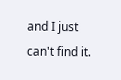and I just can't find it.